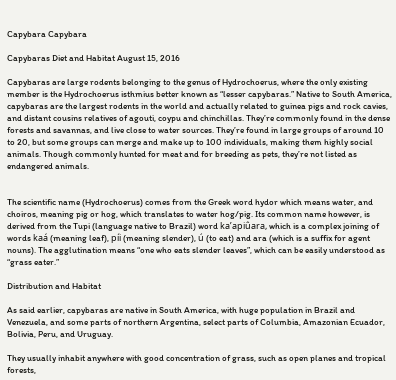Capybara Capybara

Capybaras Diet and Habitat August 15, 2016

Capybaras are large rodents belonging to the genus of Hydrochoerus, where the only existing member is the Hydrochoerus isthmius better known as “lesser capybaras.” Native to South America, capybaras are the largest rodents in the world and actually related to guinea pigs and rock cavies, and distant cousins relatives of agouti, coypu and chinchillas. They’re commonly found in the dense forests and savannas, and live close to water sources. They’re found in large groups of around 10 to 20, but some groups can merge and make up to 100 individuals, making them highly social animals. Though commonly hunted for meat and for breeding as pets, they’re not listed as endangered animals.


The scientific name (Hydrochoerus) comes from the Greek word hydor which means water, and choiros, meaning pig or hog, which translates to water hog/pig. Its common name however, is derived from the Tupi (language native to Brazil) word ka’apiûara, which is a complex joining of words kaá (meaning leaf), píi (meaning slender), ú (to eat) and ara (which is a suffix for agent nouns). The agglutination means “one who eats slender leaves”, which can be easily understood as “grass eater.”

Distribution and Habitat

As said earlier, capybaras are native in South America, with huge population in Brazil and Venezuela, and some parts of northern Argentina, select parts of Columbia, Amazonian Ecuador, Bolivia, Peru, and Uruguay.

They usually inhabit anywhere with good concentration of grass, such as open planes and tropical forests,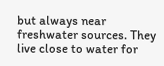but always near freshwater sources. They live close to water for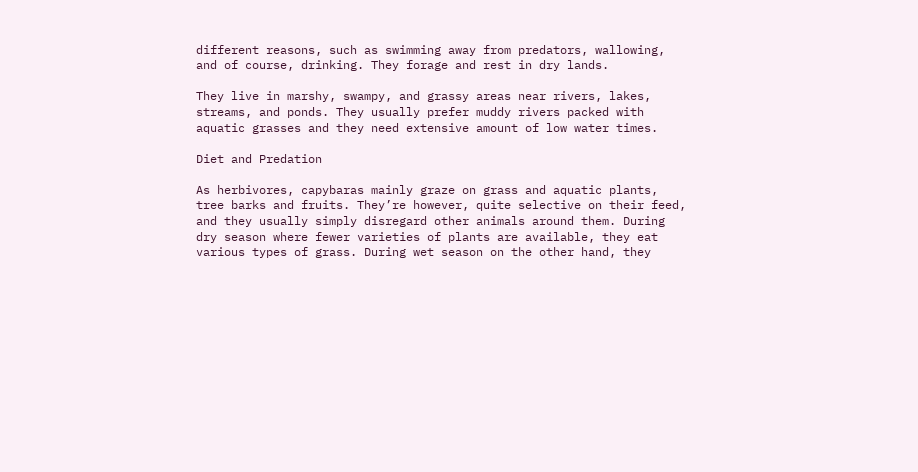different reasons, such as swimming away from predators, wallowing, and of course, drinking. They forage and rest in dry lands.

They live in marshy, swampy, and grassy areas near rivers, lakes, streams, and ponds. They usually prefer muddy rivers packed with aquatic grasses and they need extensive amount of low water times.

Diet and Predation

As herbivores, capybaras mainly graze on grass and aquatic plants, tree barks and fruits. They’re however, quite selective on their feed, and they usually simply disregard other animals around them. During dry season where fewer varieties of plants are available, they eat various types of grass. During wet season on the other hand, they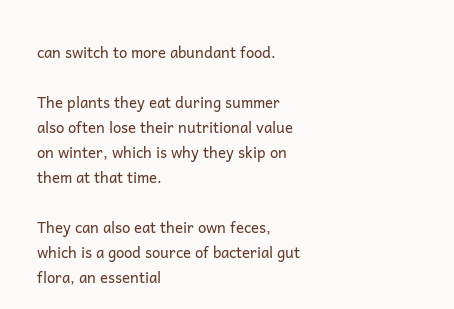can switch to more abundant food.

The plants they eat during summer also often lose their nutritional value on winter, which is why they skip on them at that time.

They can also eat their own feces, which is a good source of bacterial gut flora, an essential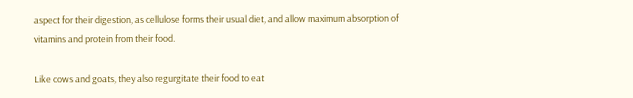aspect for their digestion, as cellulose forms their usual diet, and allow maximum absorption of vitamins and protein from their food.

Like cows and goats, they also regurgitate their food to eat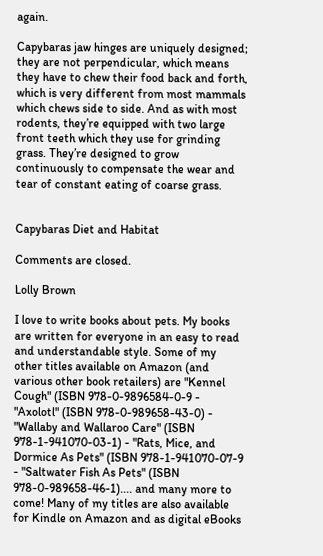again.

Capybaras jaw hinges are uniquely designed; they are not perpendicular, which means they have to chew their food back and forth, which is very different from most mammals which chews side to side. And as with most rodents, they’re equipped with two large front teeth which they use for grinding grass. They’re designed to grow continuously to compensate the wear and tear of constant eating of coarse grass.


Capybaras Diet and Habitat

Comments are closed.

Lolly Brown

I love to write books about pets. My books are written for everyone in an easy to read and understandable style. Some of my other titles available on Amazon (and various other book retailers) are "Kennel Cough" (ISBN 978-0-9896584-0-9 - "Axolotl" (ISBN 978-0-989658-43-0) - "Wallaby and Wallaroo Care" (ISBN 978-1-941070-03-1) - "Rats, Mice, and Dormice As Pets" (ISBN 978-1-941070-07-9 - "Saltwater Fish As Pets" (ISBN 978-0-989658-46-1).... and many more to come! Many of my titles are also available for Kindle on Amazon and as digital eBooks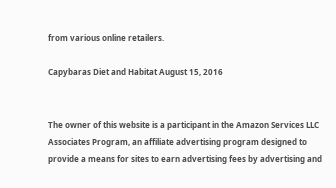from various online retailers.

Capybaras Diet and Habitat August 15, 2016


The owner of this website is a participant in the Amazon Services LLC Associates Program, an affiliate advertising program designed to provide a means for sites to earn advertising fees by advertising and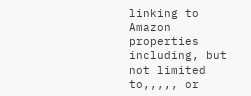linking to Amazon properties including, but not limited to,,,,, or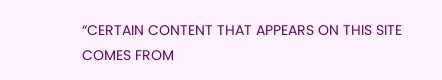“CERTAIN CONTENT THAT APPEARS ON THIS SITE COMES FROM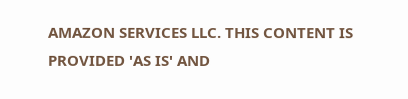AMAZON SERVICES LLC. THIS CONTENT IS PROVIDED 'AS IS' AND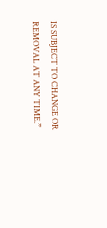IS SUBJECT TO CHANGE OR REMOVAL AT ANY TIME.”